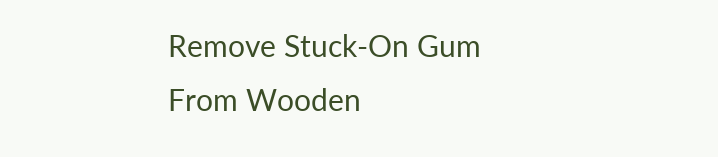Remove Stuck-On Gum From Wooden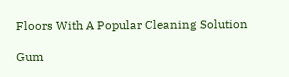Floors With A Popular Cleaning Solution

Gum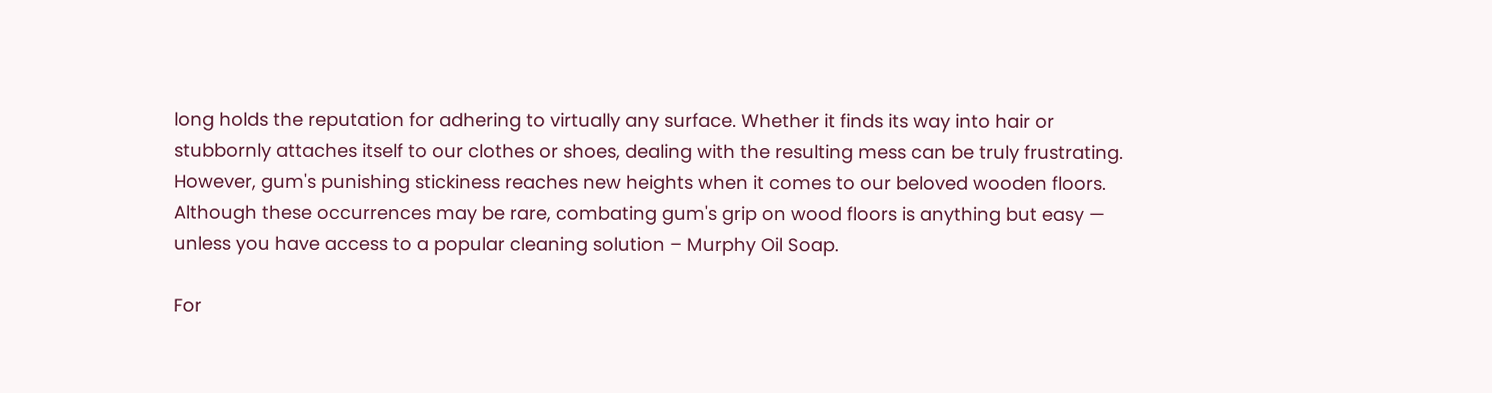long holds the reputation for adhering to virtually any surface. Whether it finds its way into hair or stubbornly attaches itself to our clothes or shoes, dealing with the resulting mess can be truly frustrating. However, gum's punishing stickiness reaches new heights when it comes to our beloved wooden floors. Although these occurrences may be rare, combating gum's grip on wood floors is anything but easy — unless you have access to a popular cleaning solution – Murphy Oil Soap.

For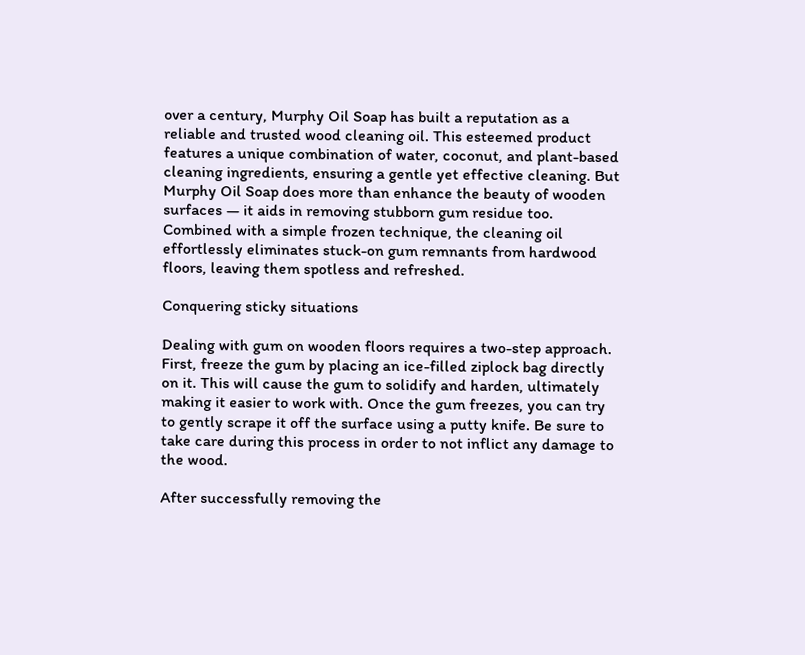over a century, Murphy Oil Soap has built a reputation as a reliable and trusted wood cleaning oil. This esteemed product features a unique combination of water, coconut, and plant-based cleaning ingredients, ensuring a gentle yet effective cleaning. But Murphy Oil Soap does more than enhance the beauty of wooden surfaces — it aids in removing stubborn gum residue too. Combined with a simple frozen technique, the cleaning oil effortlessly eliminates stuck-on gum remnants from hardwood floors, leaving them spotless and refreshed.

Conquering sticky situations

Dealing with gum on wooden floors requires a two-step approach. First, freeze the gum by placing an ice-filled ziplock bag directly on it. This will cause the gum to solidify and harden, ultimately making it easier to work with. Once the gum freezes, you can try to gently scrape it off the surface using a putty knife. Be sure to take care during this process in order to not inflict any damage to the wood.

After successfully removing the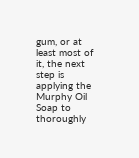gum, or at least most of it, the next step is applying the Murphy Oil Soap to thoroughly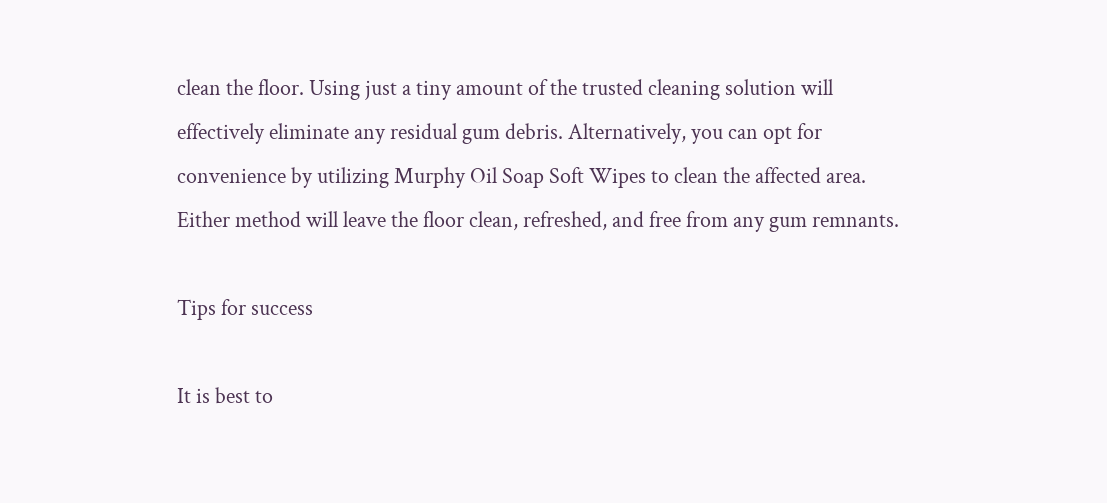clean the floor. Using just a tiny amount of the trusted cleaning solution will effectively eliminate any residual gum debris. Alternatively, you can opt for convenience by utilizing Murphy Oil Soap Soft Wipes to clean the affected area. Either method will leave the floor clean, refreshed, and free from any gum remnants.

Tips for success

It is best to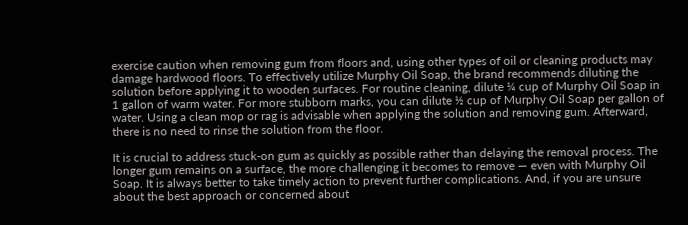exercise caution when removing gum from floors and, using other types of oil or cleaning products may damage hardwood floors. To effectively utilize Murphy Oil Soap, the brand recommends diluting the solution before applying it to wooden surfaces. For routine cleaning, dilute ¼ cup of Murphy Oil Soap in 1 gallon of warm water. For more stubborn marks, you can dilute ½ cup of Murphy Oil Soap per gallon of water. Using a clean mop or rag is advisable when applying the solution and removing gum. Afterward, there is no need to rinse the solution from the floor.

It is crucial to address stuck-on gum as quickly as possible rather than delaying the removal process. The longer gum remains on a surface, the more challenging it becomes to remove — even with Murphy Oil Soap. It is always better to take timely action to prevent further complications. And, if you are unsure about the best approach or concerned about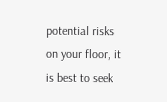potential risks on your floor, it is best to seek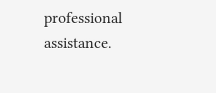professional assistance.